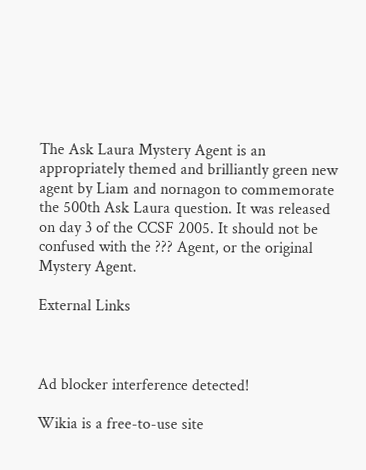The Ask Laura Mystery Agent is an appropriately themed and brilliantly green new agent by Liam and nornagon to commemorate the 500th Ask Laura question. It was released on day 3 of the CCSF 2005. It should not be confused with the ??? Agent, or the original Mystery Agent.

External Links



Ad blocker interference detected!

Wikia is a free-to-use site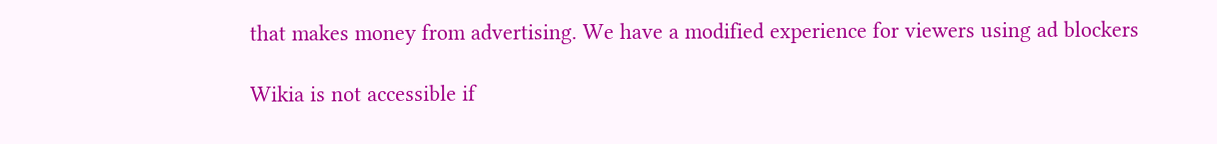that makes money from advertising. We have a modified experience for viewers using ad blockers

Wikia is not accessible if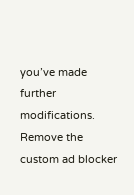you’ve made further modifications. Remove the custom ad blocker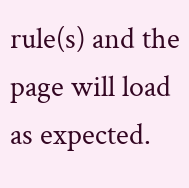rule(s) and the page will load as expected.